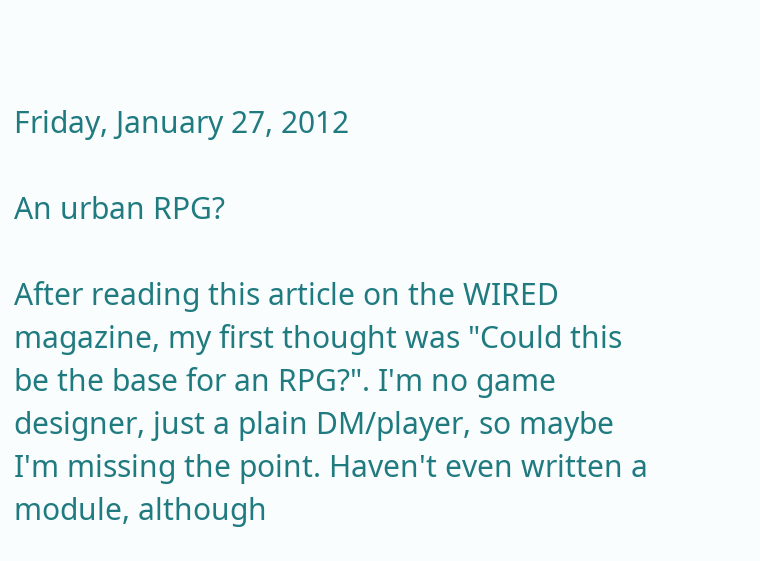Friday, January 27, 2012

An urban RPG?

After reading this article on the WIRED magazine, my first thought was "Could this be the base for an RPG?". I'm no game designer, just a plain DM/player, so maybe I'm missing the point. Haven't even written a module, although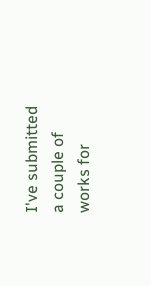I've submitted a couple of works for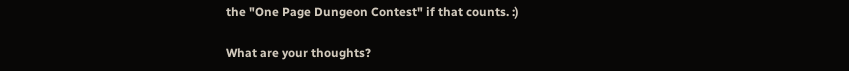the "One Page Dungeon Contest" if that counts. :)

What are your thoughts?